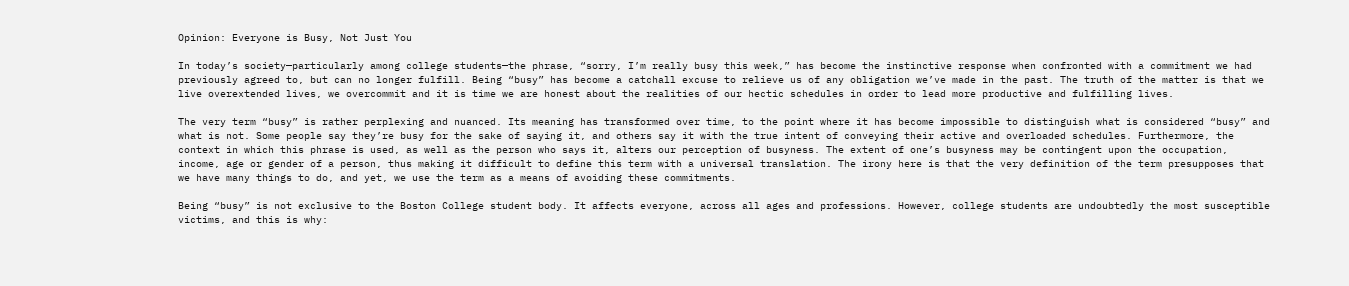Opinion: Everyone is Busy, Not Just You

In today’s society—particularly among college students—the phrase, “sorry, I’m really busy this week,” has become the instinctive response when confronted with a commitment we had previously agreed to, but can no longer fulfill. Being “busy” has become a catchall excuse to relieve us of any obligation we’ve made in the past. The truth of the matter is that we live overextended lives, we overcommit and it is time we are honest about the realities of our hectic schedules in order to lead more productive and fulfilling lives.

The very term “busy” is rather perplexing and nuanced. Its meaning has transformed over time, to the point where it has become impossible to distinguish what is considered “busy” and what is not. Some people say they’re busy for the sake of saying it, and others say it with the true intent of conveying their active and overloaded schedules. Furthermore, the context in which this phrase is used, as well as the person who says it, alters our perception of busyness. The extent of one’s busyness may be contingent upon the occupation, income, age or gender of a person, thus making it difficult to define this term with a universal translation. The irony here is that the very definition of the term presupposes that we have many things to do, and yet, we use the term as a means of avoiding these commitments.

Being “busy” is not exclusive to the Boston College student body. It affects everyone, across all ages and professions. However, college students are undoubtedly the most susceptible victims, and this is why: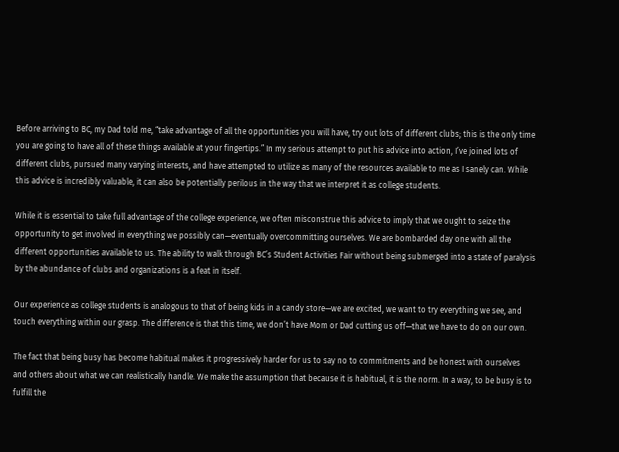Before arriving to BC, my Dad told me, “take advantage of all the opportunities you will have, try out lots of different clubs; this is the only time you are going to have all of these things available at your fingertips.” In my serious attempt to put his advice into action, I’ve joined lots of different clubs, pursued many varying interests, and have attempted to utilize as many of the resources available to me as I sanely can. While this advice is incredibly valuable, it can also be potentially perilous in the way that we interpret it as college students.

While it is essential to take full advantage of the college experience, we often misconstrue this advice to imply that we ought to seize the opportunity to get involved in everything we possibly can—eventually overcommitting ourselves. We are bombarded day one with all the different opportunities available to us. The ability to walk through BC’s Student Activities Fair without being submerged into a state of paralysis by the abundance of clubs and organizations is a feat in itself.

Our experience as college students is analogous to that of being kids in a candy store—we are excited, we want to try everything we see, and touch everything within our grasp. The difference is that this time, we don’t have Mom or Dad cutting us off—that we have to do on our own.

The fact that being busy has become habitual makes it progressively harder for us to say no to commitments and be honest with ourselves and others about what we can realistically handle. We make the assumption that because it is habitual, it is the norm. In a way, to be busy is to fulfill the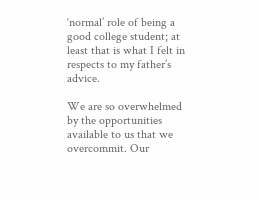‘normal’ role of being a good college student; at least that is what I felt in respects to my father’s advice.

We are so overwhelmed by the opportunities available to us that we overcommit. Our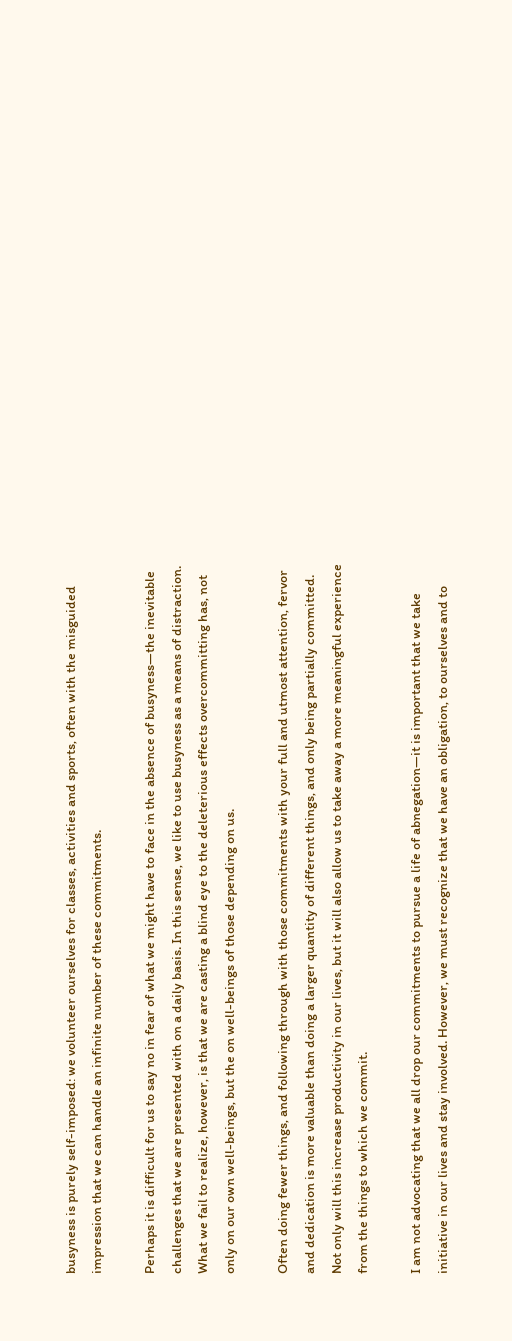busyness is purely self-imposed: we volunteer ourselves for classes, activities and sports, often with the misguided impression that we can handle an infinite number of these commitments.

Perhaps it is difficult for us to say no in fear of what we might have to face in the absence of busyness—the inevitable challenges that we are presented with on a daily basis. In this sense, we like to use busyness as a means of distraction. What we fail to realize, however, is that we are casting a blind eye to the deleterious effects overcommitting has, not only on our own well-beings, but the on well-beings of those depending on us.

Often doing fewer things, and following through with those commitments with your full and utmost attention, fervor and dedication is more valuable than doing a larger quantity of different things, and only being partially committed. Not only will this increase productivity in our lives, but it will also allow us to take away a more meaningful experience from the things to which we commit.

I am not advocating that we all drop our commitments to pursue a life of abnegation—it is important that we take initiative in our lives and stay involved. However, we must recognize that we have an obligation, to ourselves and to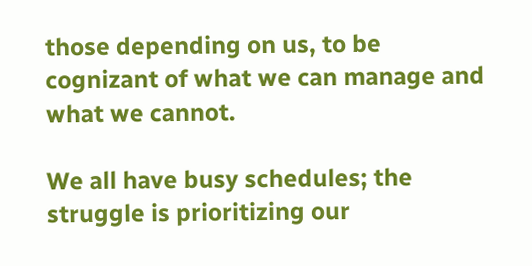those depending on us, to be cognizant of what we can manage and what we cannot.

We all have busy schedules; the struggle is prioritizing our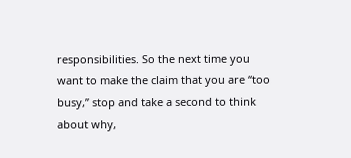responsibilities. So the next time you want to make the claim that you are “too busy,” stop and take a second to think about why,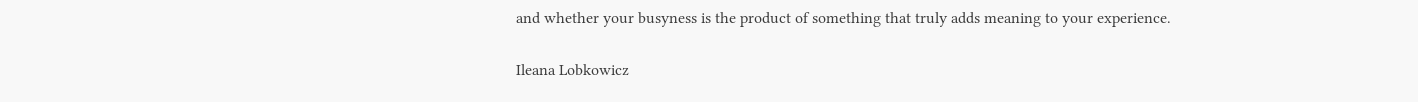and whether your busyness is the product of something that truly adds meaning to your experience.


Ileana Lobkowicz